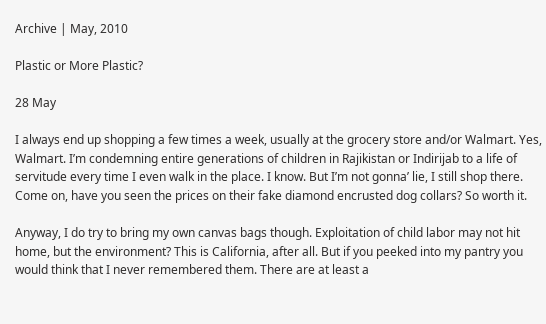Archive | May, 2010

Plastic or More Plastic?

28 May

I always end up shopping a few times a week, usually at the grocery store and/or Walmart. Yes, Walmart. I’m condemning entire generations of children in Rajikistan or Indirijab to a life of servitude every time I even walk in the place. I know. But I’m not gonna’ lie, I still shop there. Come on, have you seen the prices on their fake diamond encrusted dog collars? So worth it.

Anyway, I do try to bring my own canvas bags though. Exploitation of child labor may not hit home, but the environment? This is California, after all. But if you peeked into my pantry you would think that I never remembered them. There are at least a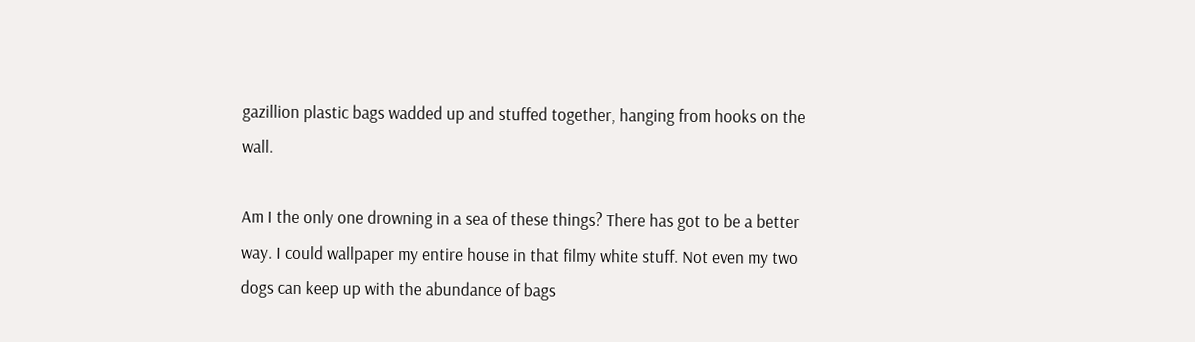gazillion plastic bags wadded up and stuffed together, hanging from hooks on the wall.

Am I the only one drowning in a sea of these things? There has got to be a better way. I could wallpaper my entire house in that filmy white stuff. Not even my two dogs can keep up with the abundance of bags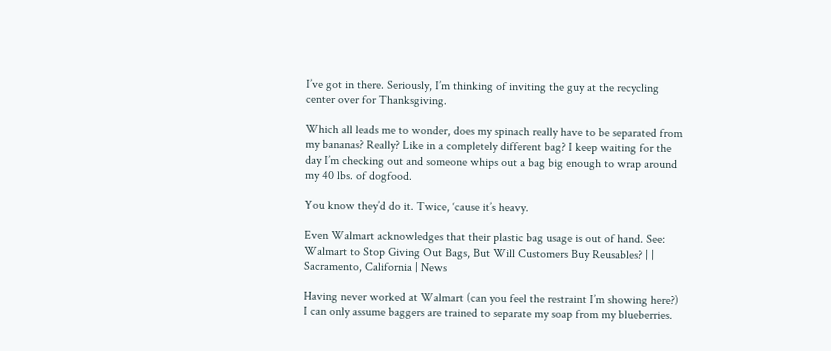I’ve got in there. Seriously, I’m thinking of inviting the guy at the recycling center over for Thanksgiving.

Which all leads me to wonder, does my spinach really have to be separated from my bananas? Really? Like in a completely different bag? I keep waiting for the day I’m checking out and someone whips out a bag big enough to wrap around my 40 lbs. of dogfood.

You know they’d do it. Twice, ‘cause it’s heavy.

Even Walmart acknowledges that their plastic bag usage is out of hand. See: Walmart to Stop Giving Out Bags, But Will Customers Buy Reusables? | | Sacramento, California | News

Having never worked at Walmart (can you feel the restraint I’m showing here?) I can only assume baggers are trained to separate my soap from my blueberries.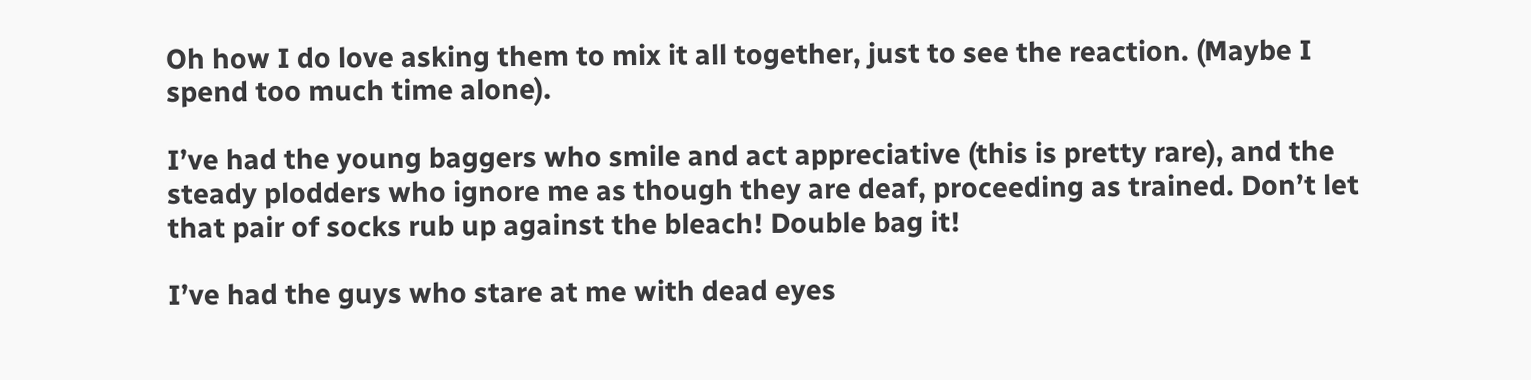Oh how I do love asking them to mix it all together, just to see the reaction. (Maybe I spend too much time alone).

I’ve had the young baggers who smile and act appreciative (this is pretty rare), and the steady plodders who ignore me as though they are deaf, proceeding as trained. Don’t let that pair of socks rub up against the bleach! Double bag it!

I’ve had the guys who stare at me with dead eyes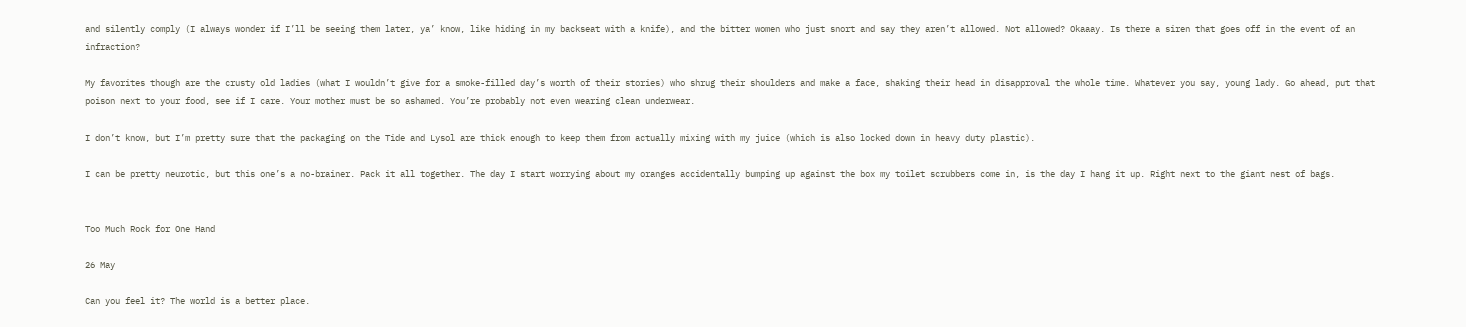and silently comply (I always wonder if I’ll be seeing them later, ya’ know, like hiding in my backseat with a knife), and the bitter women who just snort and say they aren’t allowed. Not allowed? Okaaay. Is there a siren that goes off in the event of an infraction?

My favorites though are the crusty old ladies (what I wouldn’t give for a smoke-filled day’s worth of their stories) who shrug their shoulders and make a face, shaking their head in disapproval the whole time. Whatever you say, young lady. Go ahead, put that poison next to your food, see if I care. Your mother must be so ashamed. You’re probably not even wearing clean underwear.

I don’t know, but I’m pretty sure that the packaging on the Tide and Lysol are thick enough to keep them from actually mixing with my juice (which is also locked down in heavy duty plastic).

I can be pretty neurotic, but this one’s a no-brainer. Pack it all together. The day I start worrying about my oranges accidentally bumping up against the box my toilet scrubbers come in, is the day I hang it up. Right next to the giant nest of bags.


Too Much Rock for One Hand

26 May

Can you feel it? The world is a better place.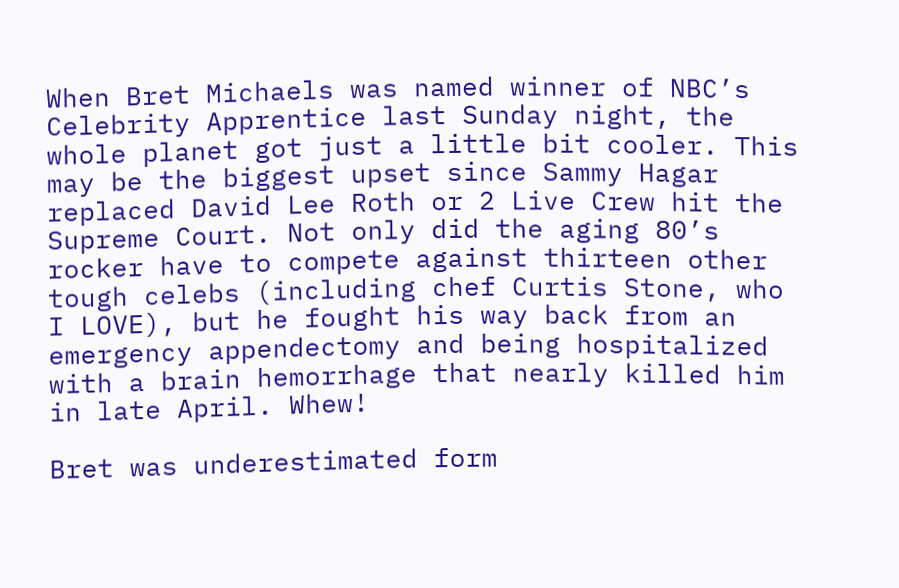When Bret Michaels was named winner of NBC’s Celebrity Apprentice last Sunday night, the whole planet got just a little bit cooler. This may be the biggest upset since Sammy Hagar replaced David Lee Roth or 2 Live Crew hit the Supreme Court. Not only did the aging 80’s rocker have to compete against thirteen other tough celebs (including chef Curtis Stone, who I LOVE), but he fought his way back from an emergency appendectomy and being hospitalized with a brain hemorrhage that nearly killed him in late April. Whew!

Bret was underestimated form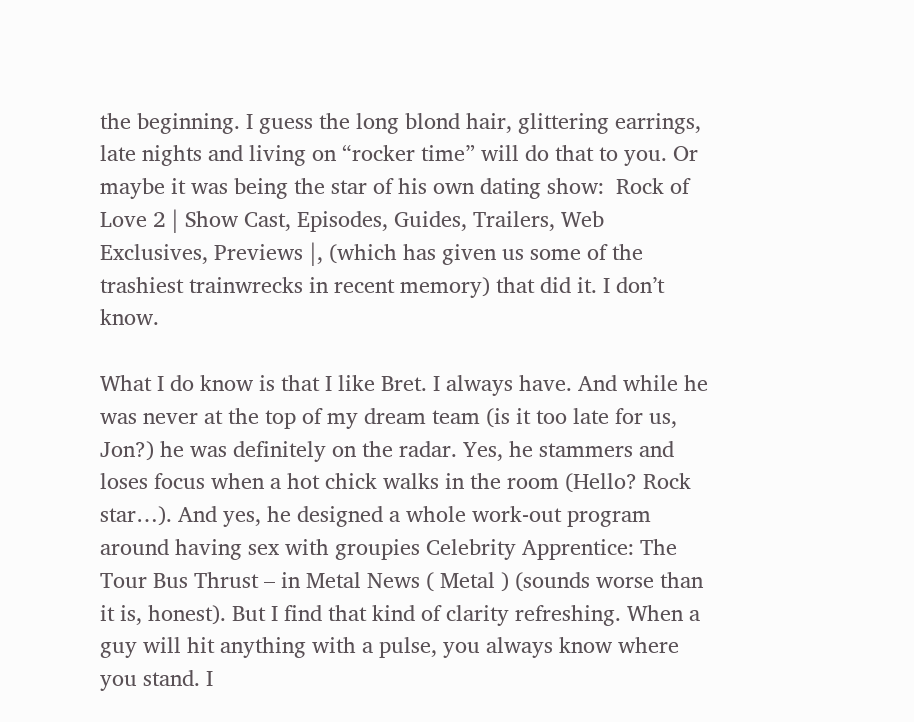the beginning. I guess the long blond hair, glittering earrings, late nights and living on “rocker time” will do that to you. Or maybe it was being the star of his own dating show:  Rock of Love 2 | Show Cast, Episodes, Guides, Trailers, Web Exclusives, Previews |, (which has given us some of the trashiest trainwrecks in recent memory) that did it. I don’t know.

What I do know is that I like Bret. I always have. And while he was never at the top of my dream team (is it too late for us, Jon?) he was definitely on the radar. Yes, he stammers and loses focus when a hot chick walks in the room (Hello? Rock star…). And yes, he designed a whole work-out program around having sex with groupies Celebrity Apprentice: The Tour Bus Thrust – in Metal News ( Metal ) (sounds worse than it is, honest). But I find that kind of clarity refreshing. When a guy will hit anything with a pulse, you always know where you stand. I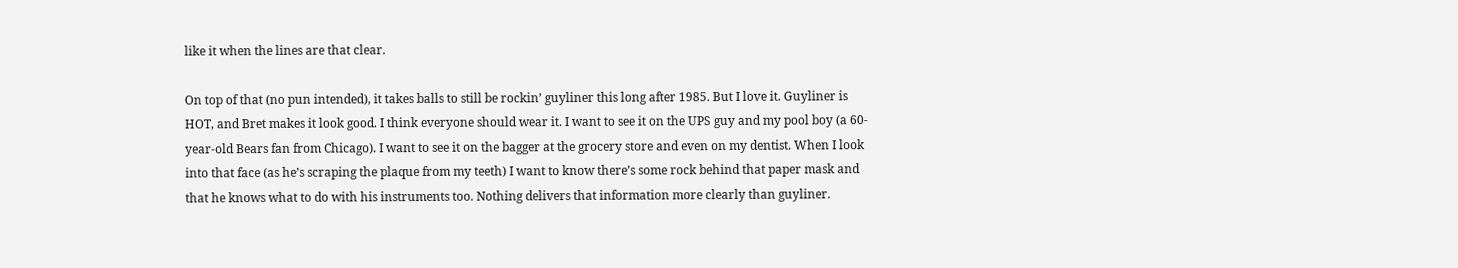like it when the lines are that clear.

On top of that (no pun intended), it takes balls to still be rockin’ guyliner this long after 1985. But I love it. Guyliner is HOT, and Bret makes it look good. I think everyone should wear it. I want to see it on the UPS guy and my pool boy (a 60-year-old Bears fan from Chicago). I want to see it on the bagger at the grocery store and even on my dentist. When I look into that face (as he’s scraping the plaque from my teeth) I want to know there’s some rock behind that paper mask and that he knows what to do with his instruments too. Nothing delivers that information more clearly than guyliner.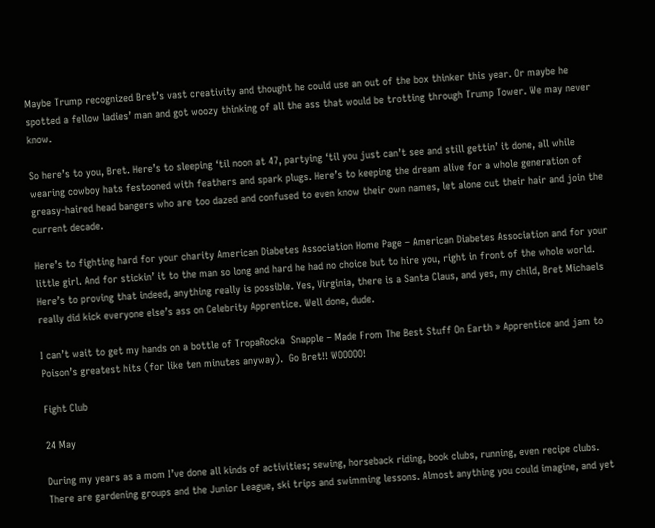Maybe Trump recognized Bret’s vast creativity and thought he could use an out of the box thinker this year. Or maybe he spotted a fellow ladies’ man and got woozy thinking of all the ass that would be trotting through Trump Tower. We may never know.

So here’s to you, Bret. Here’s to sleeping ‘til noon at 47, partying ‘til you just can’t see and still gettin’ it done, all while wearing cowboy hats festooned with feathers and spark plugs. Here’s to keeping the dream alive for a whole generation of greasy-haired head bangers who are too dazed and confused to even know their own names, let alone cut their hair and join the current decade.

Here’s to fighting hard for your charity American Diabetes Association Home Page – American Diabetes Association and for your little girl. And for stickin’ it to the man so long and hard he had no choice but to hire you, right in front of the whole world. Here’s to proving that indeed, anything really is possible. Yes, Virginia, there is a Santa Claus, and yes, my child, Bret Michaels really did kick everyone else’s ass on Celebrity Apprentice. Well done, dude.

I can’t wait to get my hands on a bottle of TropaRocka  Snapple – Made From The Best Stuff On Earth » Apprentice and jam to Poison’s greatest hits (for like ten minutes anyway).  Go Bret!! WOOOOO!

Fight Club

24 May

During my years as a mom I’ve done all kinds of activities; sewing, horseback riding, book clubs, running, even recipe clubs. There are gardening groups and the Junior League, ski trips and swimming lessons. Almost anything you could imagine, and yet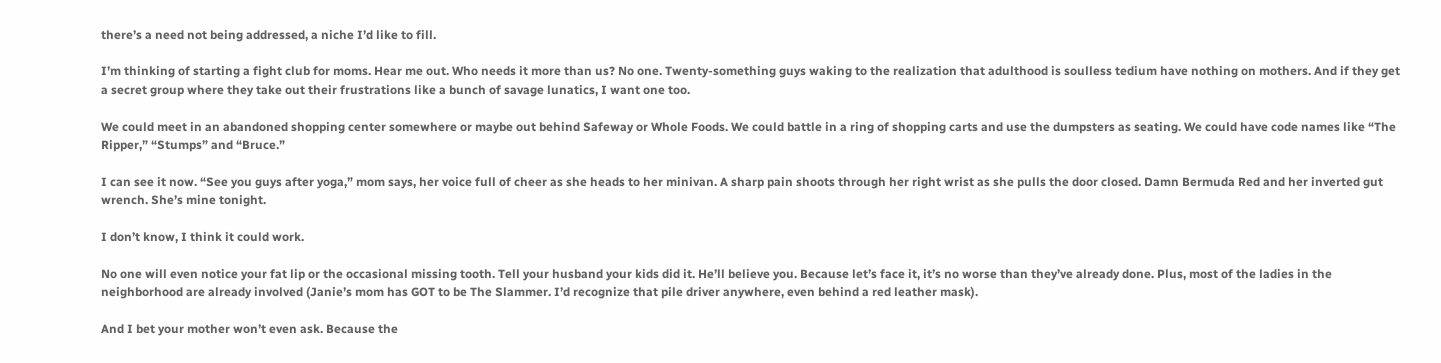there’s a need not being addressed, a niche I’d like to fill.

I’m thinking of starting a fight club for moms. Hear me out. Who needs it more than us? No one. Twenty-something guys waking to the realization that adulthood is soulless tedium have nothing on mothers. And if they get a secret group where they take out their frustrations like a bunch of savage lunatics, I want one too.

We could meet in an abandoned shopping center somewhere or maybe out behind Safeway or Whole Foods. We could battle in a ring of shopping carts and use the dumpsters as seating. We could have code names like “The Ripper,” “Stumps” and “Bruce.”

I can see it now. “See you guys after yoga,” mom says, her voice full of cheer as she heads to her minivan. A sharp pain shoots through her right wrist as she pulls the door closed. Damn Bermuda Red and her inverted gut wrench. She’s mine tonight.

I don’t know, I think it could work.

No one will even notice your fat lip or the occasional missing tooth. Tell your husband your kids did it. He’ll believe you. Because let’s face it, it’s no worse than they’ve already done. Plus, most of the ladies in the neighborhood are already involved (Janie’s mom has GOT to be The Slammer. I’d recognize that pile driver anywhere, even behind a red leather mask).

And I bet your mother won’t even ask. Because the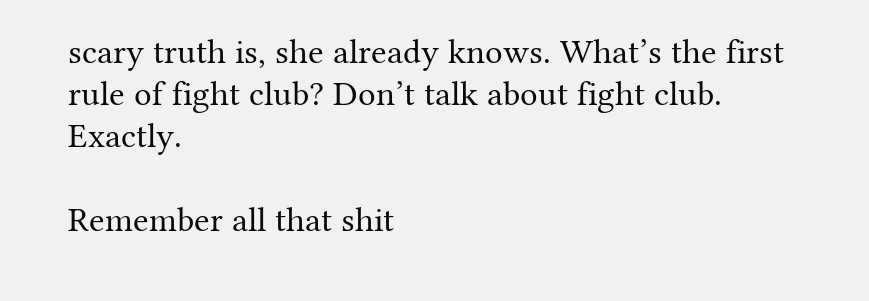scary truth is, she already knows. What’s the first rule of fight club? Don’t talk about fight club. Exactly.

Remember all that shit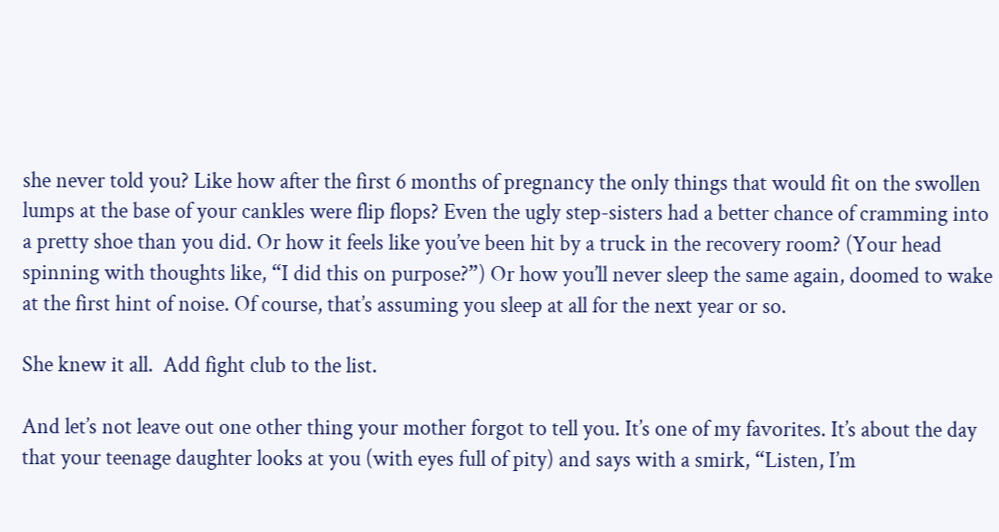she never told you? Like how after the first 6 months of pregnancy the only things that would fit on the swollen lumps at the base of your cankles were flip flops? Even the ugly step-sisters had a better chance of cramming into a pretty shoe than you did. Or how it feels like you’ve been hit by a truck in the recovery room? (Your head spinning with thoughts like, “I did this on purpose?”) Or how you’ll never sleep the same again, doomed to wake at the first hint of noise. Of course, that’s assuming you sleep at all for the next year or so.

She knew it all.  Add fight club to the list.

And let’s not leave out one other thing your mother forgot to tell you. It’s one of my favorites. It’s about the day that your teenage daughter looks at you (with eyes full of pity) and says with a smirk, “Listen, I’m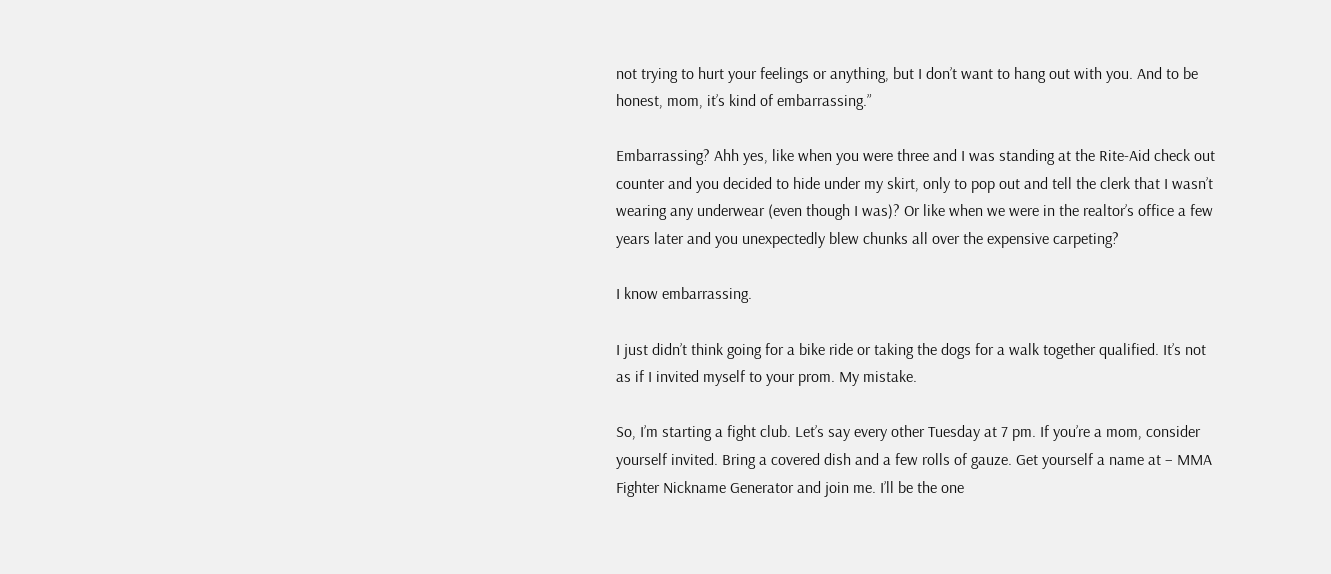not trying to hurt your feelings or anything, but I don’t want to hang out with you. And to be honest, mom, it’s kind of embarrassing.”

Embarrassing? Ahh yes, like when you were three and I was standing at the Rite-Aid check out counter and you decided to hide under my skirt, only to pop out and tell the clerk that I wasn’t wearing any underwear (even though I was)? Or like when we were in the realtor’s office a few years later and you unexpectedly blew chunks all over the expensive carpeting?

I know embarrassing.

I just didn’t think going for a bike ride or taking the dogs for a walk together qualified. It’s not as if I invited myself to your prom. My mistake.

So, I’m starting a fight club. Let’s say every other Tuesday at 7 pm. If you’re a mom, consider yourself invited. Bring a covered dish and a few rolls of gauze. Get yourself a name at – MMA Fighter Nickname Generator and join me. I’ll be the one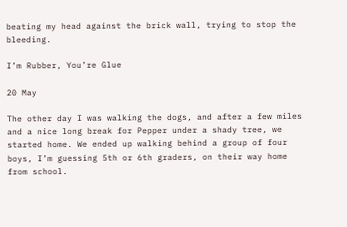beating my head against the brick wall, trying to stop the bleeding.

I’m Rubber, You’re Glue

20 May

The other day I was walking the dogs, and after a few miles and a nice long break for Pepper under a shady tree, we started home. We ended up walking behind a group of four boys, I’m guessing 5th or 6th graders, on their way home from school.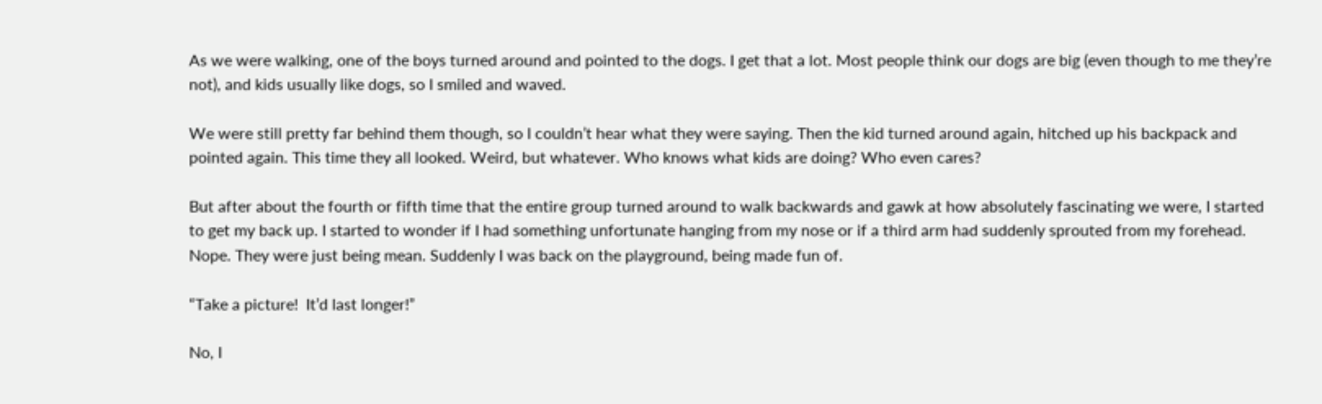As we were walking, one of the boys turned around and pointed to the dogs. I get that a lot. Most people think our dogs are big (even though to me they’re not), and kids usually like dogs, so I smiled and waved.

We were still pretty far behind them though, so I couldn’t hear what they were saying. Then the kid turned around again, hitched up his backpack and pointed again. This time they all looked. Weird, but whatever. Who knows what kids are doing? Who even cares?

But after about the fourth or fifth time that the entire group turned around to walk backwards and gawk at how absolutely fascinating we were, I started to get my back up. I started to wonder if I had something unfortunate hanging from my nose or if a third arm had suddenly sprouted from my forehead. Nope. They were just being mean. Suddenly I was back on the playground, being made fun of.

“Take a picture!  It’d last longer!”

No, I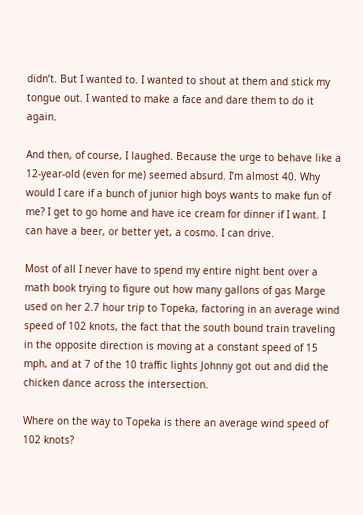didn’t. But I wanted to. I wanted to shout at them and stick my tongue out. I wanted to make a face and dare them to do it again.

And then, of course, I laughed. Because the urge to behave like a 12-year-old (even for me) seemed absurd. I’m almost 40. Why would I care if a bunch of junior high boys wants to make fun of me? I get to go home and have ice cream for dinner if I want. I can have a beer, or better yet, a cosmo. I can drive.

Most of all I never have to spend my entire night bent over a math book trying to figure out how many gallons of gas Marge used on her 2.7 hour trip to Topeka, factoring in an average wind speed of 102 knots, the fact that the south bound train traveling in the opposite direction is moving at a constant speed of 15 mph, and at 7 of the 10 traffic lights Johnny got out and did the chicken dance across the intersection.

Where on the way to Topeka is there an average wind speed of 102 knots?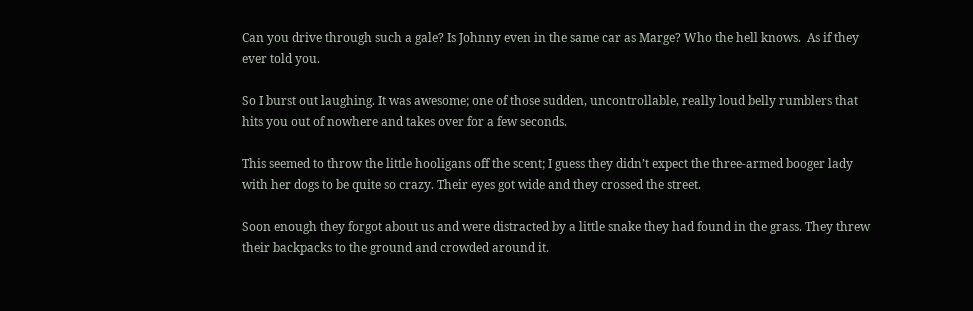Can you drive through such a gale? Is Johnny even in the same car as Marge? Who the hell knows.  As if they ever told you.

So I burst out laughing. It was awesome; one of those sudden, uncontrollable, really loud belly rumblers that hits you out of nowhere and takes over for a few seconds.

This seemed to throw the little hooligans off the scent; I guess they didn’t expect the three-armed booger lady with her dogs to be quite so crazy. Their eyes got wide and they crossed the street.

Soon enough they forgot about us and were distracted by a little snake they had found in the grass. They threw their backpacks to the ground and crowded around it.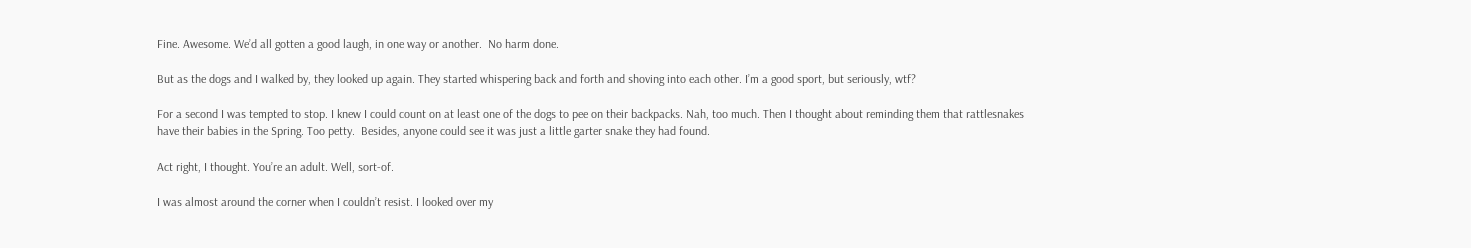Fine. Awesome. We’d all gotten a good laugh, in one way or another.  No harm done.

But as the dogs and I walked by, they looked up again. They started whispering back and forth and shoving into each other. I’m a good sport, but seriously, wtf?

For a second I was tempted to stop. I knew I could count on at least one of the dogs to pee on their backpacks. Nah, too much. Then I thought about reminding them that rattlesnakes have their babies in the Spring. Too petty.  Besides, anyone could see it was just a little garter snake they had found.

Act right, I thought. You’re an adult. Well, sort-of.

I was almost around the corner when I couldn’t resist. I looked over my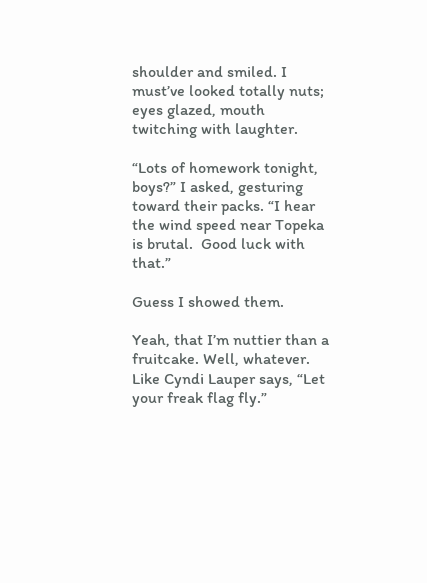shoulder and smiled. I must’ve looked totally nuts; eyes glazed, mouth twitching with laughter.

“Lots of homework tonight, boys?” I asked, gesturing toward their packs. “I hear the wind speed near Topeka is brutal.  Good luck with that.”

Guess I showed them.

Yeah, that I’m nuttier than a fruitcake. Well, whatever. Like Cyndi Lauper says, “Let your freak flag fly.”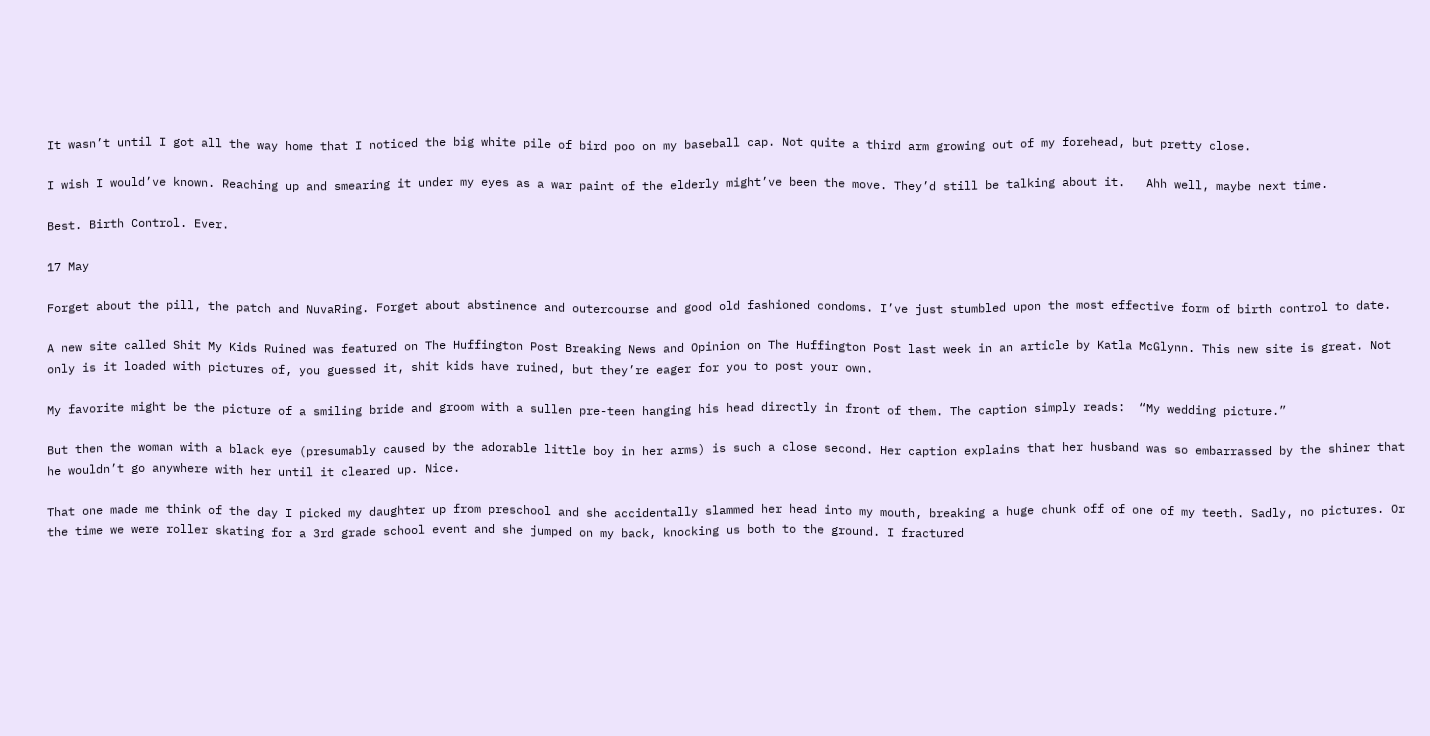It wasn’t until I got all the way home that I noticed the big white pile of bird poo on my baseball cap. Not quite a third arm growing out of my forehead, but pretty close.

I wish I would’ve known. Reaching up and smearing it under my eyes as a war paint of the elderly might’ve been the move. They’d still be talking about it.   Ahh well, maybe next time.

Best. Birth Control. Ever.

17 May

Forget about the pill, the patch and NuvaRing. Forget about abstinence and outercourse and good old fashioned condoms. I’ve just stumbled upon the most effective form of birth control to date.

A new site called Shit My Kids Ruined was featured on The Huffington Post Breaking News and Opinion on The Huffington Post last week in an article by Katla McGlynn. This new site is great. Not only is it loaded with pictures of, you guessed it, shit kids have ruined, but they’re eager for you to post your own.

My favorite might be the picture of a smiling bride and groom with a sullen pre-teen hanging his head directly in front of them. The caption simply reads:  “My wedding picture.”

But then the woman with a black eye (presumably caused by the adorable little boy in her arms) is such a close second. Her caption explains that her husband was so embarrassed by the shiner that he wouldn’t go anywhere with her until it cleared up. Nice.

That one made me think of the day I picked my daughter up from preschool and she accidentally slammed her head into my mouth, breaking a huge chunk off of one of my teeth. Sadly, no pictures. Or the time we were roller skating for a 3rd grade school event and she jumped on my back, knocking us both to the ground. I fractured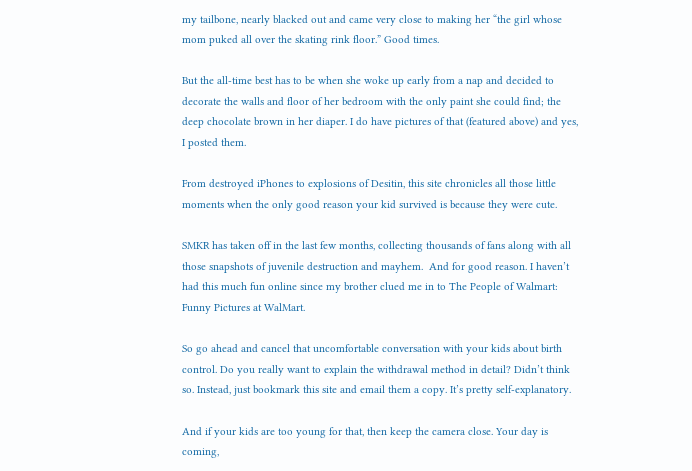my tailbone, nearly blacked out and came very close to making her “the girl whose mom puked all over the skating rink floor.” Good times.

But the all-time best has to be when she woke up early from a nap and decided to decorate the walls and floor of her bedroom with the only paint she could find; the deep chocolate brown in her diaper. I do have pictures of that (featured above) and yes, I posted them.

From destroyed iPhones to explosions of Desitin, this site chronicles all those little moments when the only good reason your kid survived is because they were cute.

SMKR has taken off in the last few months, collecting thousands of fans along with all those snapshots of juvenile destruction and mayhem.  And for good reason. I haven’t had this much fun online since my brother clued me in to The People of Walmart: Funny Pictures at WalMart.

So go ahead and cancel that uncomfortable conversation with your kids about birth control. Do you really want to explain the withdrawal method in detail? Didn’t think so. Instead, just bookmark this site and email them a copy. It’s pretty self-explanatory.

And if your kids are too young for that, then keep the camera close. Your day is coming,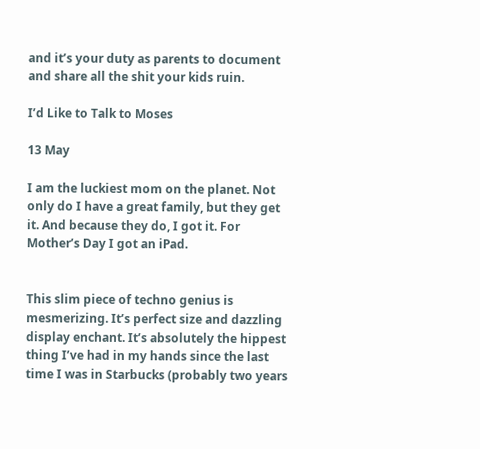and it’s your duty as parents to document and share all the shit your kids ruin.

I’d Like to Talk to Moses

13 May

I am the luckiest mom on the planet. Not only do I have a great family, but they get it. And because they do, I got it. For Mother’s Day I got an iPad.


This slim piece of techno genius is mesmerizing. It’s perfect size and dazzling display enchant. It’s absolutely the hippest thing I’ve had in my hands since the last time I was in Starbucks (probably two years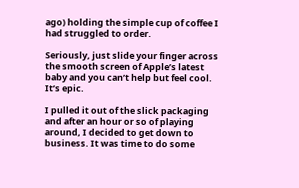ago) holding the simple cup of coffee I had struggled to order.

Seriously, just slide your finger across the smooth screen of Apple’s latest baby and you can’t help but feel cool. It’s epic.

I pulled it out of the slick packaging and after an hour or so of playing around, I decided to get down to business. It was time to do some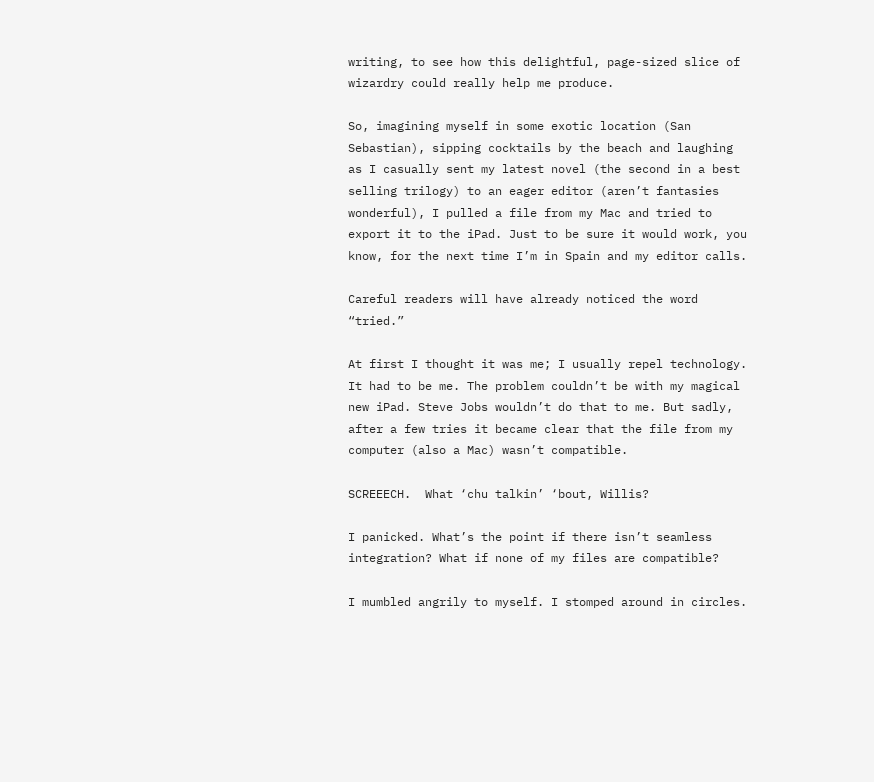writing, to see how this delightful, page-sized slice of wizardry could really help me produce.

So, imagining myself in some exotic location (San Sebastian), sipping cocktails by the beach and laughing as I casually sent my latest novel (the second in a best selling trilogy) to an eager editor (aren’t fantasies wonderful), I pulled a file from my Mac and tried to export it to the iPad. Just to be sure it would work, you know, for the next time I’m in Spain and my editor calls.

Careful readers will have already noticed the word “tried.”

At first I thought it was me; I usually repel technology.  It had to be me. The problem couldn’t be with my magical new iPad. Steve Jobs wouldn’t do that to me. But sadly, after a few tries it became clear that the file from my computer (also a Mac) wasn’t compatible.

SCREEECH.  What ‘chu talkin’ ‘bout, Willis?

I panicked. What’s the point if there isn’t seamless integration? What if none of my files are compatible?

I mumbled angrily to myself. I stomped around in circles.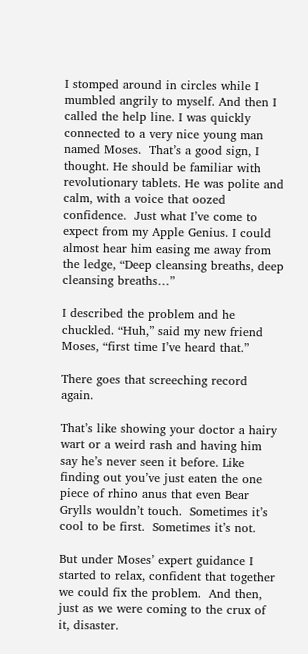I stomped around in circles while I mumbled angrily to myself. And then I called the help line. I was quickly connected to a very nice young man named Moses.  That’s a good sign, I thought. He should be familiar with revolutionary tablets. He was polite and calm, with a voice that oozed confidence.  Just what I’ve come to expect from my Apple Genius. I could almost hear him easing me away from the ledge, “Deep cleansing breaths, deep cleansing breaths…”

I described the problem and he chuckled. “Huh,” said my new friend Moses, “first time I’ve heard that.”

There goes that screeching record again.

That’s like showing your doctor a hairy wart or a weird rash and having him say he’s never seen it before. Like finding out you’ve just eaten the one piece of rhino anus that even Bear Grylls wouldn’t touch.  Sometimes it’s cool to be first.  Sometimes it’s not.

But under Moses’ expert guidance I started to relax, confident that together we could fix the problem.  And then, just as we were coming to the crux of it, disaster.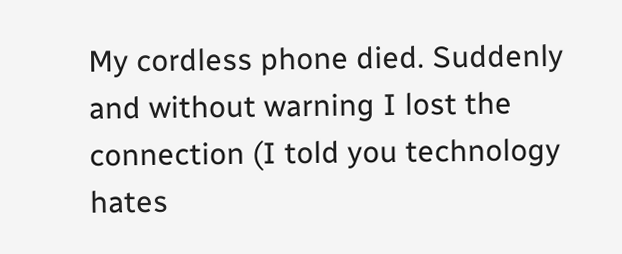My cordless phone died. Suddenly and without warning I lost the connection (I told you technology hates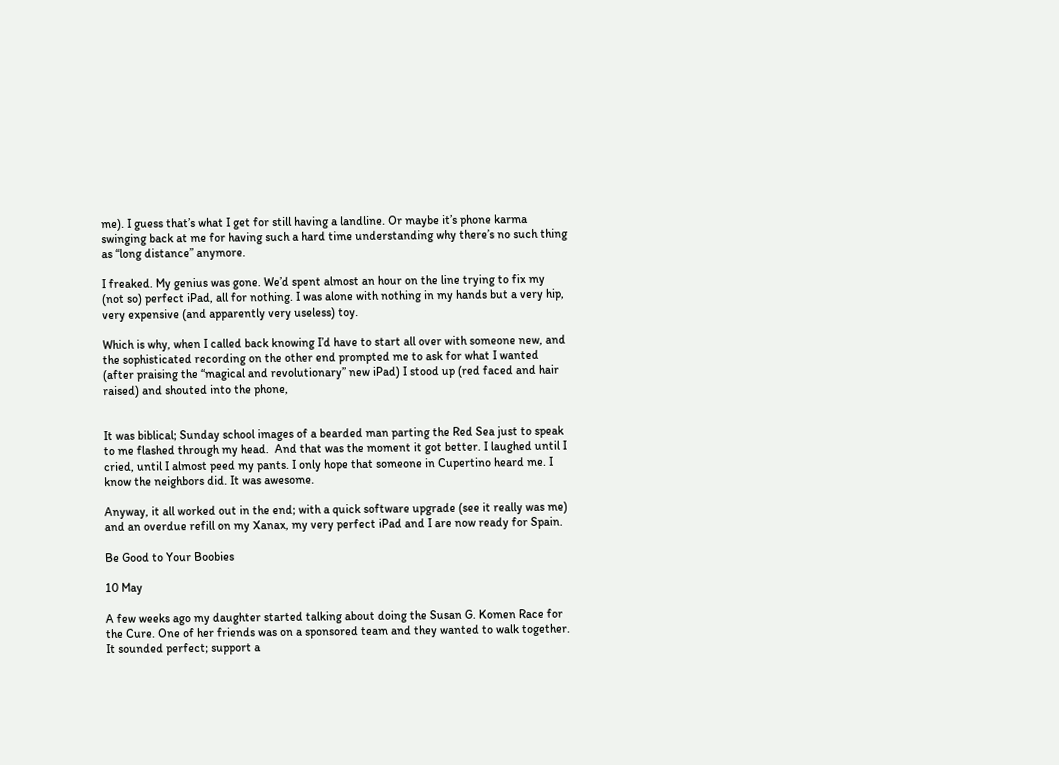me). I guess that’s what I get for still having a landline. Or maybe it’s phone karma swinging back at me for having such a hard time understanding why there’s no such thing as “long distance” anymore.

I freaked. My genius was gone. We’d spent almost an hour on the line trying to fix my (not so) perfect iPad, all for nothing. I was alone with nothing in my hands but a very hip, very expensive (and apparently very useless) toy.

Which is why, when I called back knowing I’d have to start all over with someone new, and the sophisticated recording on the other end prompted me to ask for what I wanted (after praising the “magical and revolutionary” new iPad) I stood up (red faced and hair raised) and shouted into the phone,


It was biblical; Sunday school images of a bearded man parting the Red Sea just to speak to me flashed through my head.  And that was the moment it got better. I laughed until I cried, until I almost peed my pants. I only hope that someone in Cupertino heard me. I know the neighbors did. It was awesome.

Anyway, it all worked out in the end; with a quick software upgrade (see it really was me) and an overdue refill on my Xanax, my very perfect iPad and I are now ready for Spain.

Be Good to Your Boobies

10 May

A few weeks ago my daughter started talking about doing the Susan G. Komen Race for the Cure. One of her friends was on a sponsored team and they wanted to walk together. It sounded perfect; support a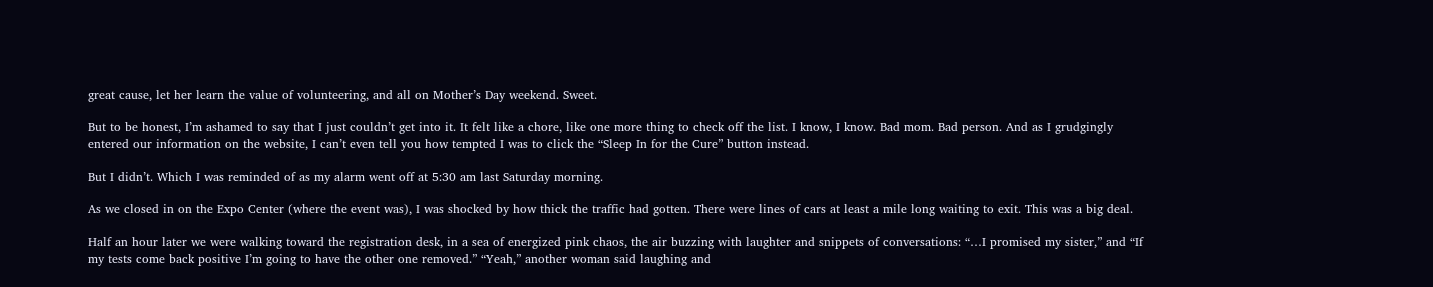great cause, let her learn the value of volunteering, and all on Mother’s Day weekend. Sweet.

But to be honest, I’m ashamed to say that I just couldn’t get into it. It felt like a chore, like one more thing to check off the list. I know, I know. Bad mom. Bad person. And as I grudgingly entered our information on the website, I can’t even tell you how tempted I was to click the “Sleep In for the Cure” button instead.

But I didn’t. Which I was reminded of as my alarm went off at 5:30 am last Saturday morning.

As we closed in on the Expo Center (where the event was), I was shocked by how thick the traffic had gotten. There were lines of cars at least a mile long waiting to exit. This was a big deal.

Half an hour later we were walking toward the registration desk, in a sea of energized pink chaos, the air buzzing with laughter and snippets of conversations: “…I promised my sister,” and “If my tests come back positive I’m going to have the other one removed.” “Yeah,” another woman said laughing and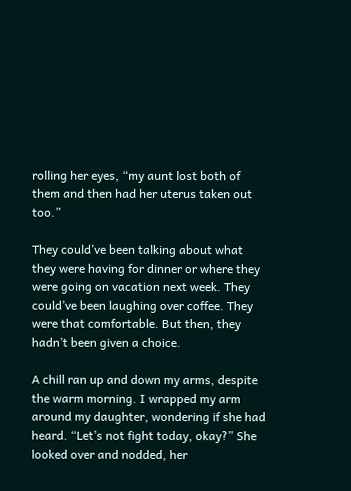rolling her eyes, “my aunt lost both of them and then had her uterus taken out too.”

They could’ve been talking about what they were having for dinner or where they were going on vacation next week. They could’ve been laughing over coffee. They were that comfortable. But then, they hadn’t been given a choice.

A chill ran up and down my arms, despite the warm morning. I wrapped my arm around my daughter, wondering if she had heard. “Let’s not fight today, okay?” She looked over and nodded, her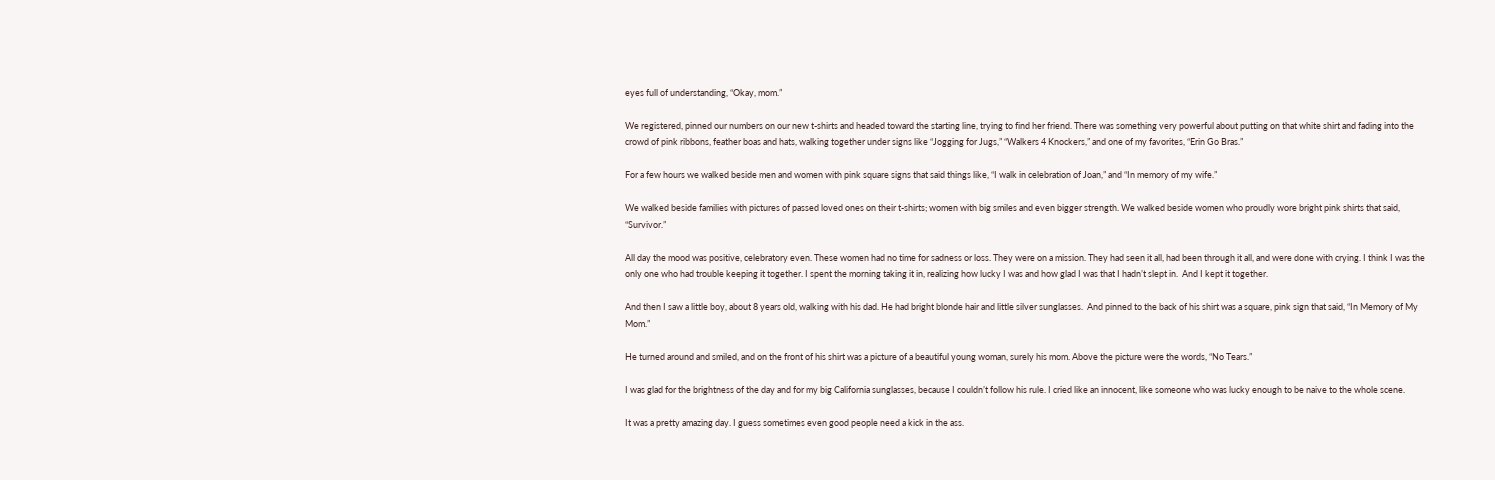eyes full of understanding, “Okay, mom.”

We registered, pinned our numbers on our new t-shirts and headed toward the starting line, trying to find her friend. There was something very powerful about putting on that white shirt and fading into the crowd of pink ribbons, feather boas and hats, walking together under signs like “Jogging for Jugs,” “Walkers 4 Knockers,” and one of my favorites, “Erin Go Bras.”

For a few hours we walked beside men and women with pink square signs that said things like, “I walk in celebration of Joan,” and “In memory of my wife.”

We walked beside families with pictures of passed loved ones on their t-shirts; women with big smiles and even bigger strength. We walked beside women who proudly wore bright pink shirts that said, “Survivor.”

All day the mood was positive, celebratory even. These women had no time for sadness or loss. They were on a mission. They had seen it all, had been through it all, and were done with crying. I think I was the only one who had trouble keeping it together. I spent the morning taking it in, realizing how lucky I was and how glad I was that I hadn’t slept in.  And I kept it together.

And then I saw a little boy, about 8 years old, walking with his dad. He had bright blonde hair and little silver sunglasses.  And pinned to the back of his shirt was a square, pink sign that said, “In Memory of My Mom.”

He turned around and smiled, and on the front of his shirt was a picture of a beautiful young woman, surely his mom. Above the picture were the words, “No Tears.”

I was glad for the brightness of the day and for my big California sunglasses, because I couldn’t follow his rule. I cried like an innocent, like someone who was lucky enough to be naive to the whole scene.

It was a pretty amazing day. I guess sometimes even good people need a kick in the ass.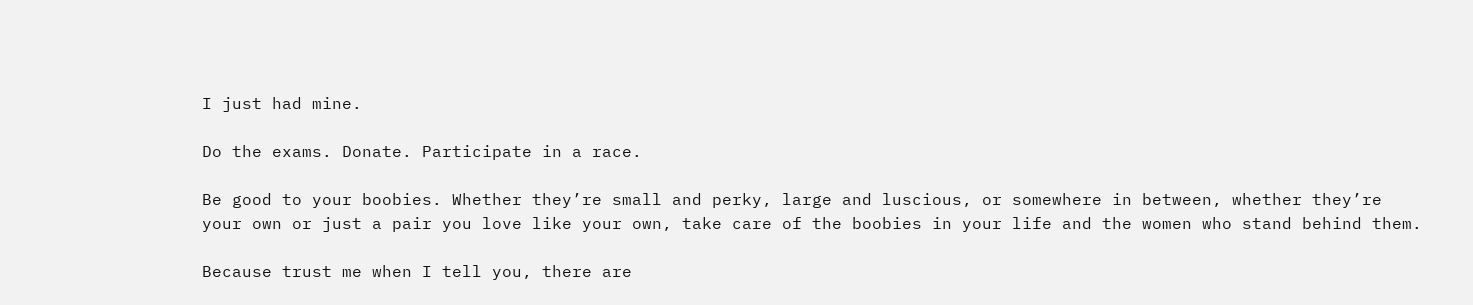I just had mine.

Do the exams. Donate. Participate in a race.

Be good to your boobies. Whether they’re small and perky, large and luscious, or somewhere in between, whether they’re your own or just a pair you love like your own, take care of the boobies in your life and the women who stand behind them.

Because trust me when I tell you, there are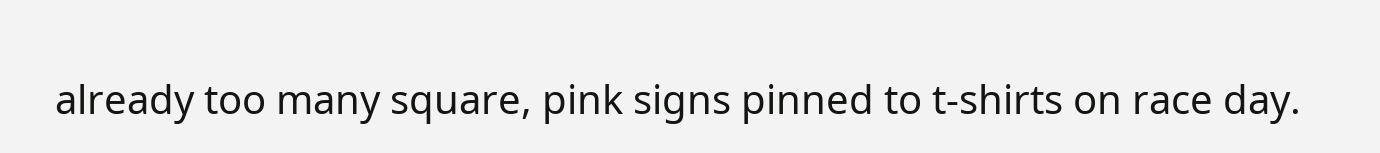already too many square, pink signs pinned to t-shirts on race day.